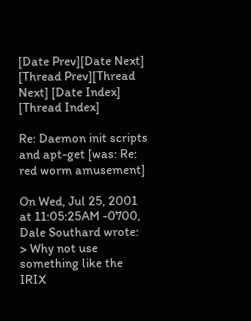[Date Prev][Date Next] [Thread Prev][Thread Next] [Date Index] [Thread Index]

Re: Daemon init scripts and apt-get [was: Re: red worm amusement]

On Wed, Jul 25, 2001 at 11:05:25AM -0700, Dale Southard wrote:
> Why not use something like the IRIX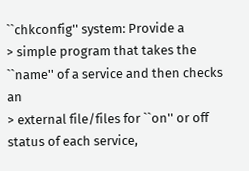``chkconfig'' system: Provide a
> simple program that takes the ``name'' of a service and then checks an
> external file/files for ``on'' or off status of each service,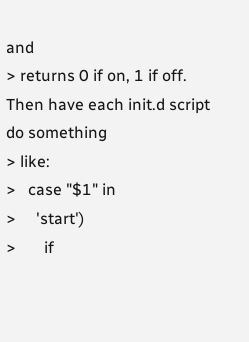and
> returns 0 if on, 1 if off.  Then have each init.d script do something
> like:
>   case "$1" in
>     'start')
>       if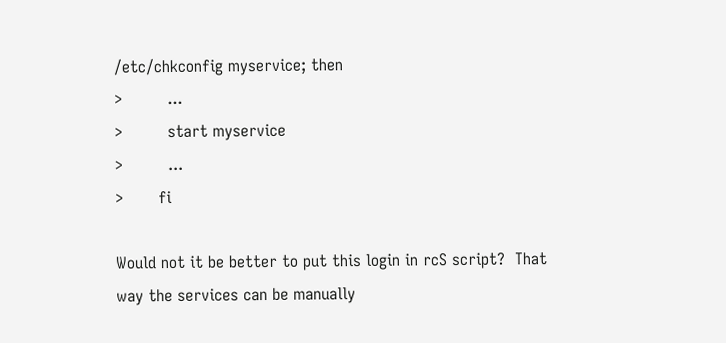/etc/chkconfig myservice; then
>         ...
>         start myservice
>         ...
>       fi

Would not it be better to put this login in rcS script?  That
way the services can be manually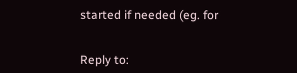started if needed (eg. for


Reply to: